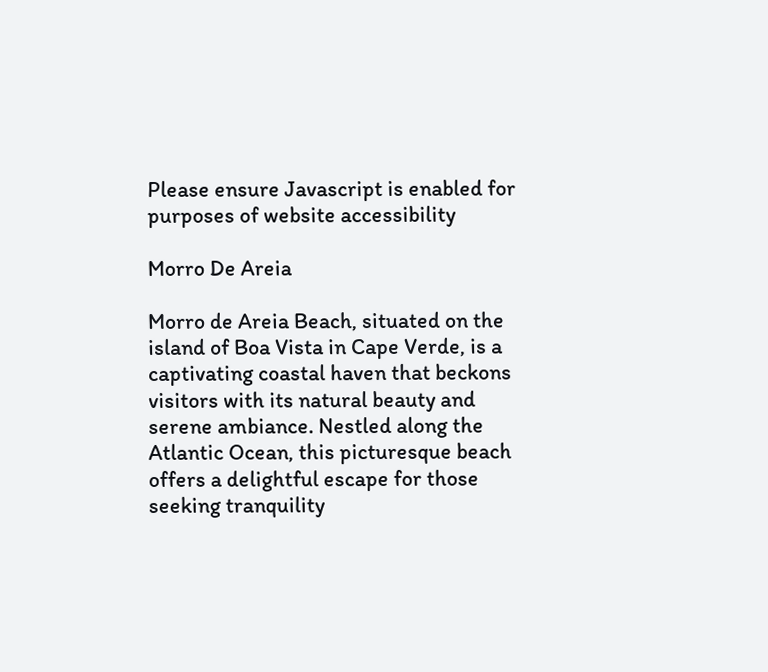Please ensure Javascript is enabled for purposes of website accessibility

Morro De Areia

Morro de Areia Beach, situated on the island of Boa Vista in Cape Verde, is a captivating coastal haven that beckons visitors with its natural beauty and serene ambiance. Nestled along the Atlantic Ocean, this picturesque beach offers a delightful escape for those seeking tranquility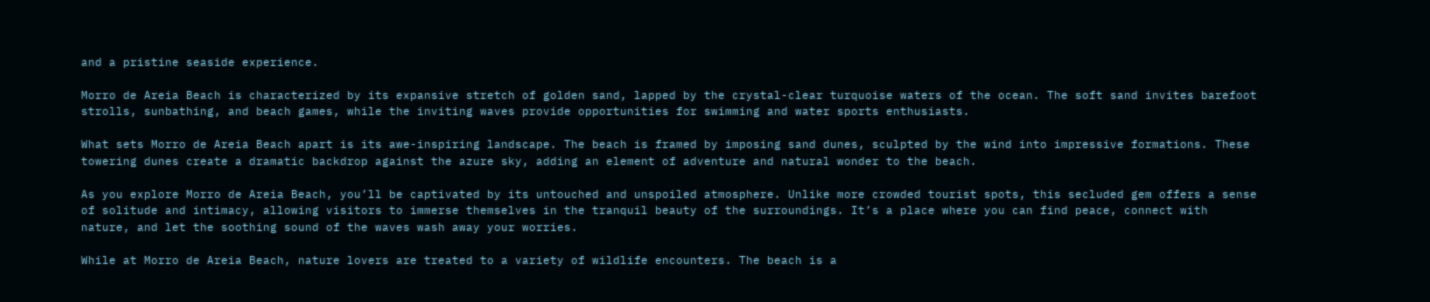and a pristine seaside experience.

Morro de Areia Beach is characterized by its expansive stretch of golden sand, lapped by the crystal-clear turquoise waters of the ocean. The soft sand invites barefoot strolls, sunbathing, and beach games, while the inviting waves provide opportunities for swimming and water sports enthusiasts.

What sets Morro de Areia Beach apart is its awe-inspiring landscape. The beach is framed by imposing sand dunes, sculpted by the wind into impressive formations. These towering dunes create a dramatic backdrop against the azure sky, adding an element of adventure and natural wonder to the beach.

As you explore Morro de Areia Beach, you’ll be captivated by its untouched and unspoiled atmosphere. Unlike more crowded tourist spots, this secluded gem offers a sense of solitude and intimacy, allowing visitors to immerse themselves in the tranquil beauty of the surroundings. It’s a place where you can find peace, connect with nature, and let the soothing sound of the waves wash away your worries.

While at Morro de Areia Beach, nature lovers are treated to a variety of wildlife encounters. The beach is a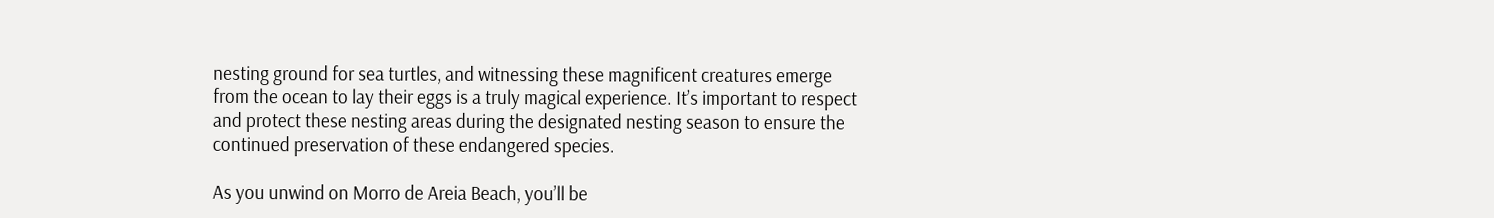nesting ground for sea turtles, and witnessing these magnificent creatures emerge from the ocean to lay their eggs is a truly magical experience. It’s important to respect and protect these nesting areas during the designated nesting season to ensure the continued preservation of these endangered species.

As you unwind on Morro de Areia Beach, you’ll be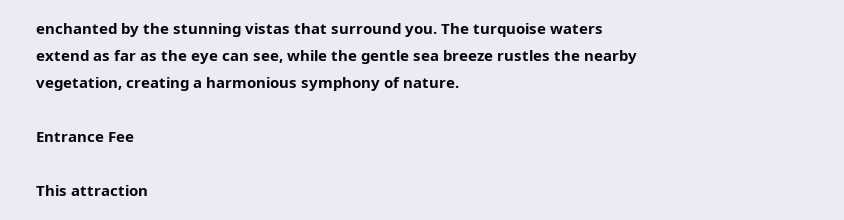enchanted by the stunning vistas that surround you. The turquoise waters extend as far as the eye can see, while the gentle sea breeze rustles the nearby vegetation, creating a harmonious symphony of nature.

Entrance Fee

This attraction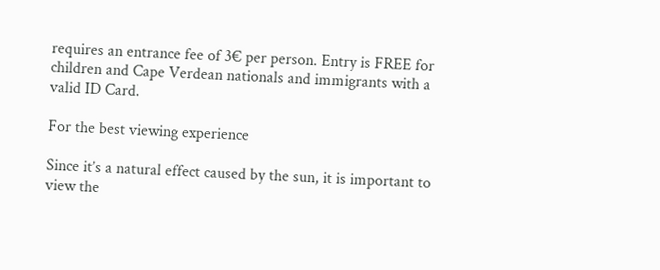requires an entrance fee of 3€ per person. Entry is FREE for children and Cape Verdean nationals and immigrants with a valid ID Card.

For the best viewing experience

Since it’s a natural effect caused by the sun, it is important to view the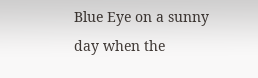Blue Eye on a sunny day when the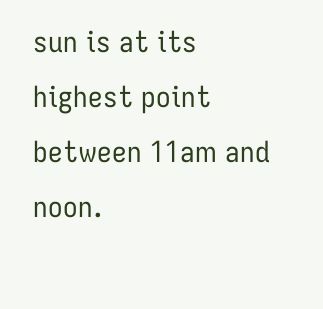sun is at its highest point between 11am and noon.